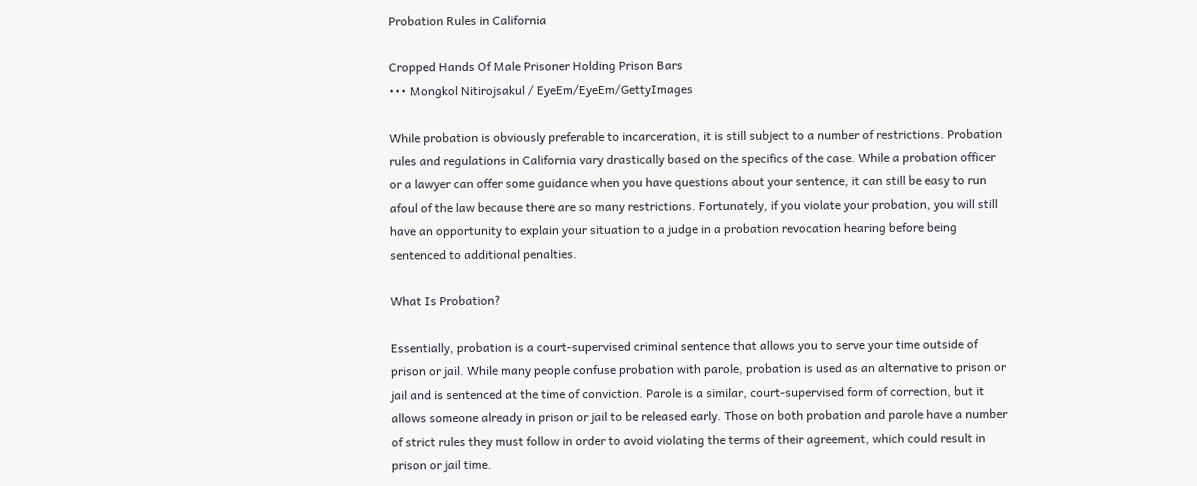Probation Rules in California

Cropped Hands Of Male Prisoner Holding Prison Bars
••• Mongkol Nitirojsakul / EyeEm/EyeEm/GettyImages

While probation is obviously preferable to incarceration, it is still subject to a number of restrictions. Probation rules and regulations in California vary drastically based on the specifics of the case. While a probation officer or a lawyer can offer some guidance when you have questions about your sentence, it can still be easy to run afoul of the law because there are so many restrictions. Fortunately, if you violate your probation, you will still have an opportunity to explain your situation to a judge in a probation revocation hearing before being sentenced to additional penalties.

What Is Probation?

Essentially, probation is a court-supervised criminal sentence that allows you to serve your time outside of prison or jail. While many people confuse probation with parole, probation is used as an alternative to prison or jail and is sentenced at the time of conviction. Parole is a similar, court-supervised form of correction, but it allows someone already in prison or jail to be released early. Those on both probation and parole have a number of strict rules they must follow in order to avoid violating the terms of their agreement, which could result in prison or jail time.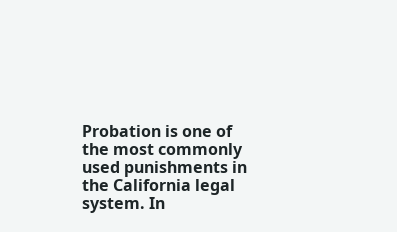Probation is one of the most commonly used punishments in the California legal system. In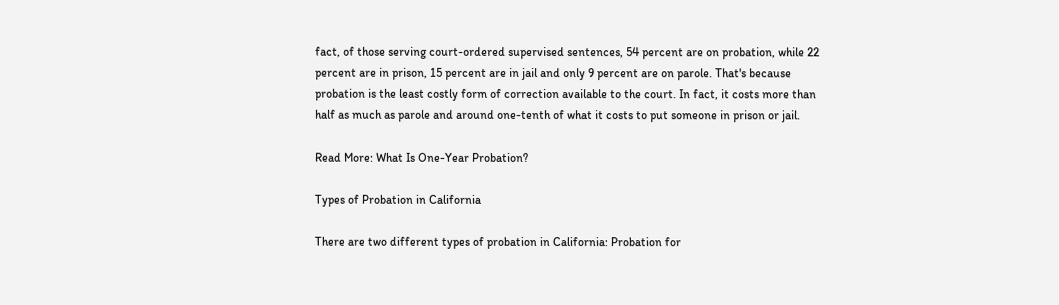fact, of those serving court-ordered supervised sentences, 54 percent are on probation, while 22 percent are in prison, 15 percent are in jail and only 9 percent are on parole. That's because probation is the least costly form of correction available to the court. In fact, it costs more than half as much as parole and around one-tenth of what it costs to put someone in prison or jail.

Read More: What Is One-Year Probation?

Types of Probation in California

There are two different types of probation in California: Probation for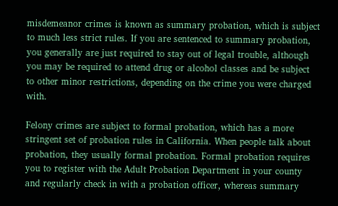misdemeanor crimes is known as summary probation, which is subject to much less strict rules. If you are sentenced to summary probation, you generally are just required to stay out of legal trouble, although you may be required to attend drug or alcohol classes and be subject to other minor restrictions, depending on the crime you were charged with.

Felony crimes are subject to formal probation, which has a more stringent set of probation rules in California. When people talk about probation, they usually formal probation. Formal probation requires you to register with the Adult Probation Department in your county and regularly check in with a probation officer, whereas summary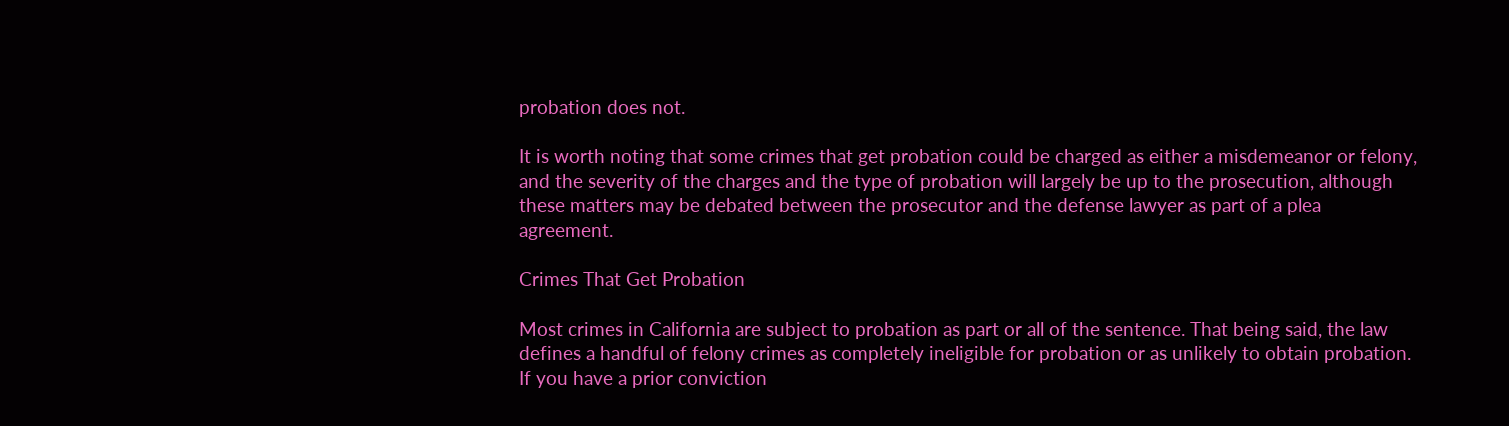probation does not.

It is worth noting that some crimes that get probation could be charged as either a misdemeanor or felony, and the severity of the charges and the type of probation will largely be up to the prosecution, although these matters may be debated between the prosecutor and the defense lawyer as part of a plea agreement.

Crimes That Get Probation

Most crimes in California are subject to probation as part or all of the sentence. That being said, the law defines a handful of felony crimes as completely ineligible for probation or as unlikely to obtain probation. If you have a prior conviction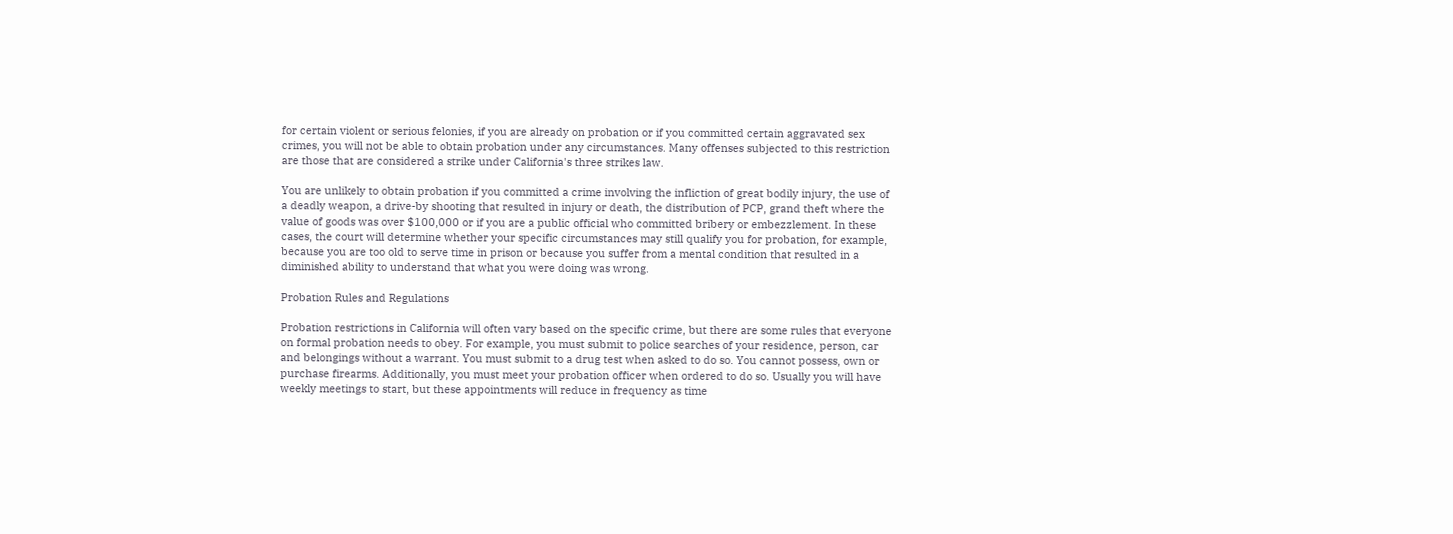for certain violent or serious felonies, if you are already on probation or if you committed certain aggravated sex crimes, you will not be able to obtain probation under any circumstances. Many offenses subjected to this restriction are those that are considered a strike under California's three strikes law.

You are unlikely to obtain probation if you committed a crime involving the infliction of great bodily injury, the use of a deadly weapon, a drive-by shooting that resulted in injury or death, the distribution of PCP, grand theft where the value of goods was over $100,000 or if you are a public official who committed bribery or embezzlement. In these cases, the court will determine whether your specific circumstances may still qualify you for probation, for example, because you are too old to serve time in prison or because you suffer from a mental condition that resulted in a diminished ability to understand that what you were doing was wrong.

Probation Rules and Regulations

Probation restrictions in California will often vary based on the specific crime, but there are some rules that everyone on formal probation needs to obey. For example, you must submit to police searches of your residence, person, car and belongings without a warrant. You must submit to a drug test when asked to do so. You cannot possess, own or purchase firearms. Additionally, you must meet your probation officer when ordered to do so. Usually you will have weekly meetings to start, but these appointments will reduce in frequency as time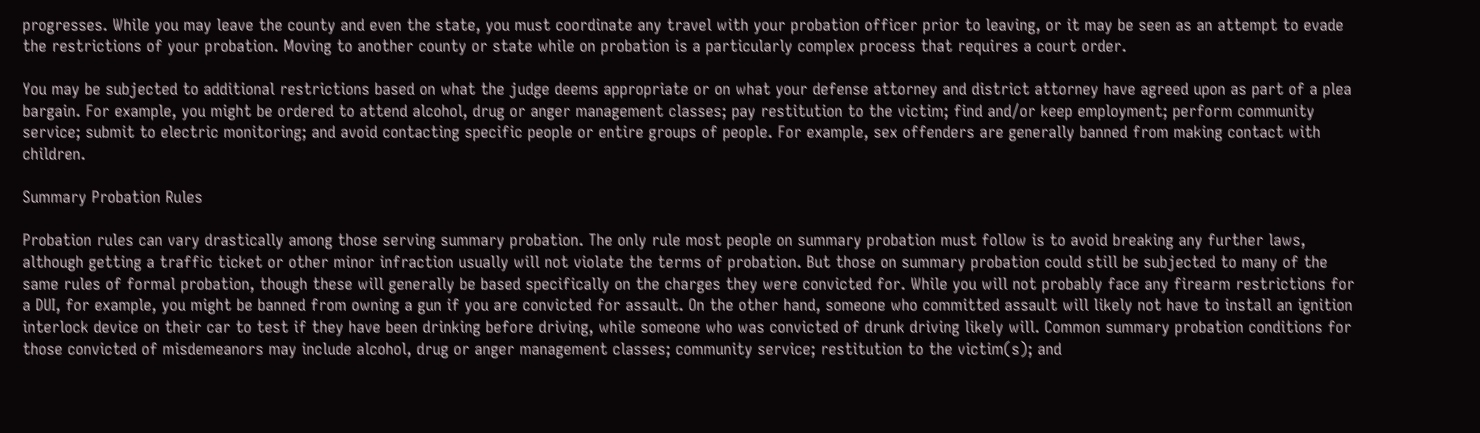progresses. While you may leave the county and even the state, you must coordinate any travel with your probation officer prior to leaving, or it may be seen as an attempt to evade the restrictions of your probation. Moving to another county or state while on probation is a particularly complex process that requires a court order.

You may be subjected to additional restrictions based on what the judge deems appropriate or on what your defense attorney and district attorney have agreed upon as part of a plea bargain. For example, you might be ordered to attend alcohol, drug or anger management classes; pay restitution to the victim; find and/or keep employment; perform community service; submit to electric monitoring; and avoid contacting specific people or entire groups of people. For example, sex offenders are generally banned from making contact with children.

Summary Probation Rules

Probation rules can vary drastically among those serving summary probation. The only rule most people on summary probation must follow is to avoid breaking any further laws, although getting a traffic ticket or other minor infraction usually will not violate the terms of probation. But those on summary probation could still be subjected to many of the same rules of formal probation, though these will generally be based specifically on the charges they were convicted for. While you will not probably face any firearm restrictions for a DUI, for example, you might be banned from owning a gun if you are convicted for assault. On the other hand, someone who committed assault will likely not have to install an ignition interlock device on their car to test if they have been drinking before driving, while someone who was convicted of drunk driving likely will. Common summary probation conditions for those convicted of misdemeanors may include alcohol, drug or anger management classes; community service; restitution to the victim(s); and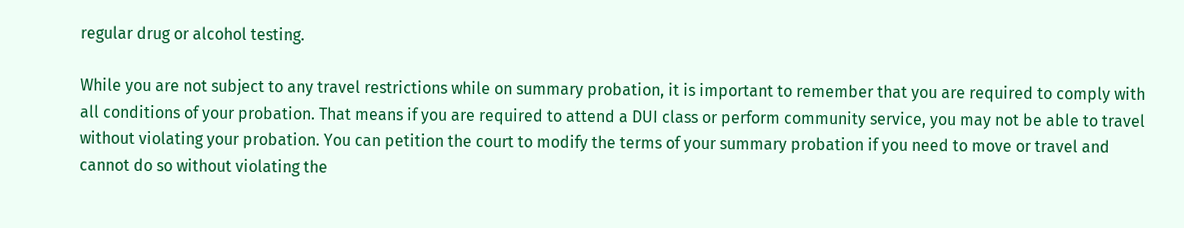regular drug or alcohol testing.

While you are not subject to any travel restrictions while on summary probation, it is important to remember that you are required to comply with all conditions of your probation. That means if you are required to attend a DUI class or perform community service, you may not be able to travel without violating your probation. You can petition the court to modify the terms of your summary probation if you need to move or travel and cannot do so without violating the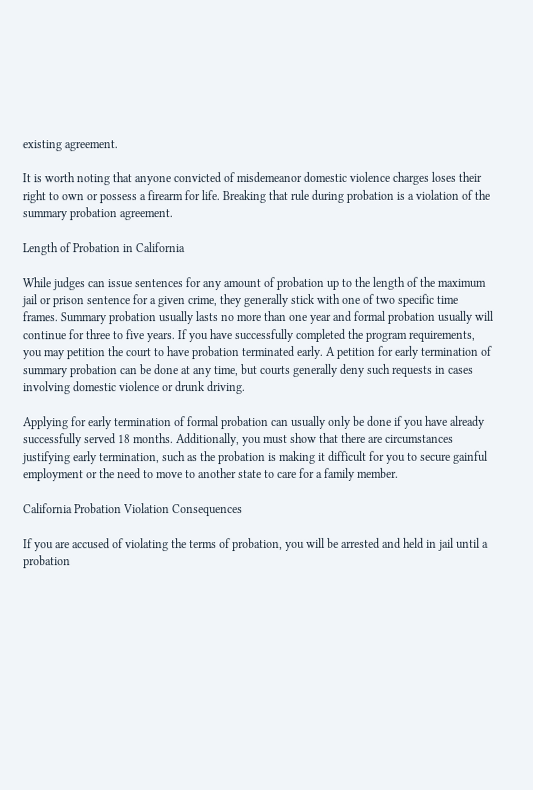existing agreement.

It is worth noting that anyone convicted of misdemeanor domestic violence charges loses their right to own or possess a firearm for life. Breaking that rule during probation is a violation of the summary probation agreement.

Length of Probation in California

While judges can issue sentences for any amount of probation up to the length of the maximum jail or prison sentence for a given crime, they generally stick with one of two specific time frames. Summary probation usually lasts no more than one year and formal probation usually will continue for three to five years. If you have successfully completed the program requirements, you may petition the court to have probation terminated early. A petition for early termination of summary probation can be done at any time, but courts generally deny such requests in cases involving domestic violence or drunk driving.

Applying for early termination of formal probation can usually only be done if you have already successfully served 18 months. Additionally, you must show that there are circumstances justifying early termination, such as the probation is making it difficult for you to secure gainful employment or the need to move to another state to care for a family member.

California Probation Violation Consequences

If you are accused of violating the terms of probation, you will be arrested and held in jail until a probation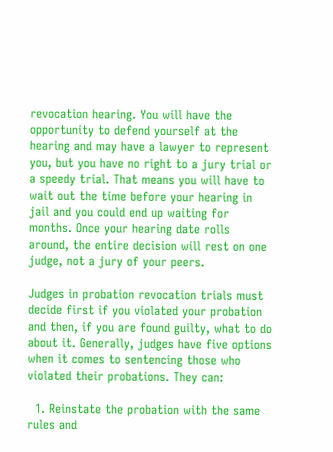revocation hearing. You will have the opportunity to defend yourself at the hearing and may have a lawyer to represent you, but you have no right to a jury trial or a speedy trial. That means you will have to wait out the time before your hearing in jail and you could end up waiting for months. Once your hearing date rolls around, the entire decision will rest on one judge, not a jury of your peers.

Judges in probation revocation trials must decide first if you violated your probation and then, if you are found guilty, what to do about it. Generally, judges have five options when it comes to sentencing those who violated their probations. They can:

  1. Reinstate the probation with the same rules and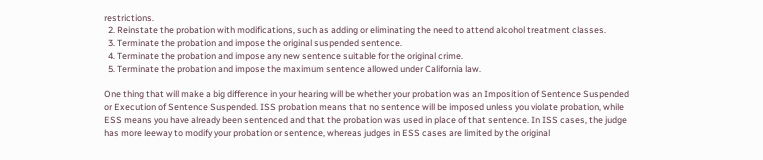restrictions.
  2. Reinstate the probation with modifications, such as adding or eliminating the need to attend alcohol treatment classes.
  3. Terminate the probation and impose the original suspended sentence.
  4. Terminate the probation and impose any new sentence suitable for the original crime.
  5. Terminate the probation and impose the maximum sentence allowed under California law.

One thing that will make a big difference in your hearing will be whether your probation was an Imposition of Sentence Suspended or Execution of Sentence Suspended. ISS probation means that no sentence will be imposed unless you violate probation, while ESS means you have already been sentenced and that the probation was used in place of that sentence. In ISS cases, the judge has more leeway to modify your probation or sentence, whereas judges in ESS cases are limited by the original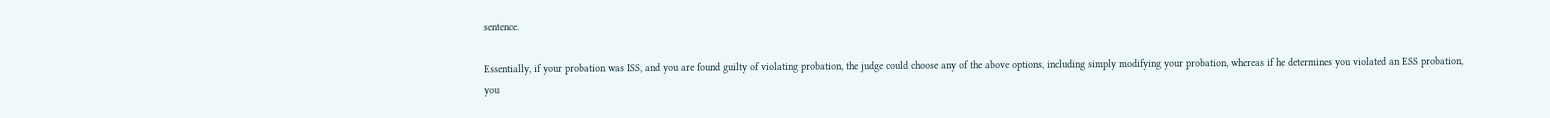sentence.

Essentially, if your probation was ISS, and you are found guilty of violating probation, the judge could choose any of the above options, including simply modifying your probation, whereas if he determines you violated an ESS probation, you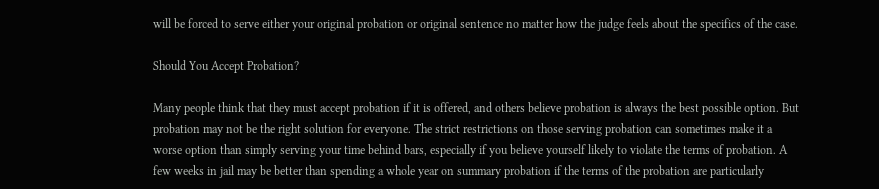will be forced to serve either your original probation or original sentence no matter how the judge feels about the specifics of the case.

Should You Accept Probation?

Many people think that they must accept probation if it is offered, and others believe probation is always the best possible option. But probation may not be the right solution for everyone. The strict restrictions on those serving probation can sometimes make it a worse option than simply serving your time behind bars, especially if you believe yourself likely to violate the terms of probation. A few weeks in jail may be better than spending a whole year on summary probation if the terms of the probation are particularly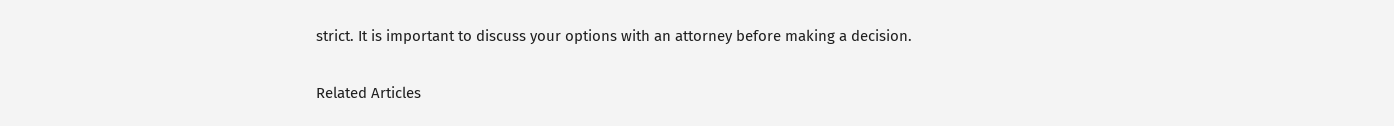strict. It is important to discuss your options with an attorney before making a decision.

Related Articles